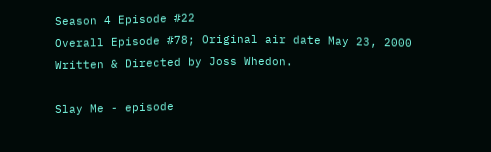Season 4 Episode #22
Overall Episode #78; Original air date May 23, 2000
Written & Directed by Joss Whedon.

Slay Me - episode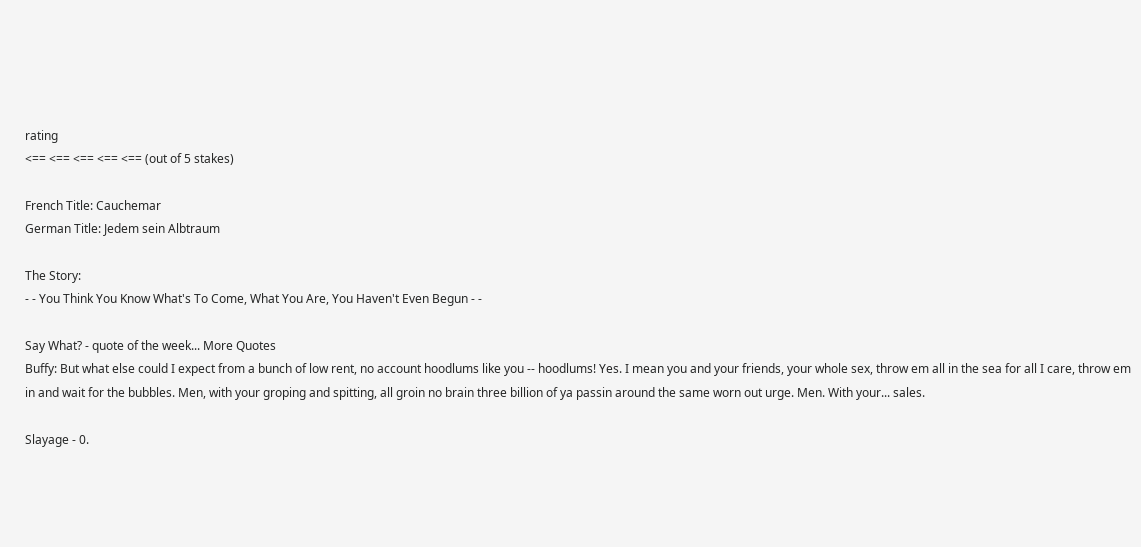rating
<== <== <== <== <== (out of 5 stakes)

French Title: Cauchemar
German Title: Jedem sein Albtraum

The Story:
- - You Think You Know What's To Come, What You Are, You Haven't Even Begun - -

Say What? - quote of the week... More Quotes
Buffy: But what else could I expect from a bunch of low rent, no account hoodlums like you -- hoodlums! Yes. I mean you and your friends, your whole sex, throw em all in the sea for all I care, throw em in and wait for the bubbles. Men, with your groping and spitting, all groin no brain three billion of ya passin around the same worn out urge. Men. With your... sales.

Slayage - 0.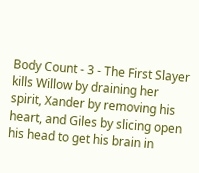Body Count - 3 - The First Slayer kills Willow by draining her spirit, Xander by removing his heart, and Giles by slicing open his head to get his brain in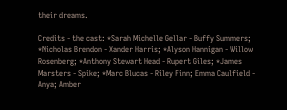their dreams.

Credits - the cast: *Sarah Michelle Gellar - Buffy Summers; *Nicholas Brendon - Xander Harris; *Alyson Hannigan - Willow Rosenberg; *Anthony Stewart Head - Rupert Giles; *James Marsters - Spike; *Marc Blucas - Riley Finn; Emma Caulfield - Anya; Amber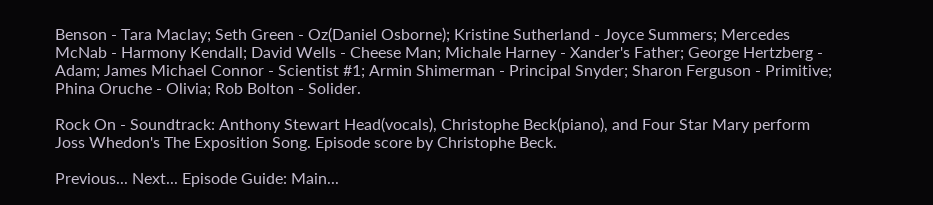Benson - Tara Maclay; Seth Green - Oz(Daniel Osborne); Kristine Sutherland - Joyce Summers; Mercedes McNab - Harmony Kendall; David Wells - Cheese Man; Michale Harney - Xander's Father; George Hertzberg - Adam; James Michael Connor - Scientist #1; Armin Shimerman - Principal Snyder; Sharon Ferguson - Primitive; Phina Oruche - Olivia; Rob Bolton - Solider.

Rock On - Soundtrack: Anthony Stewart Head(vocals), Christophe Beck(piano), and Four Star Mary perform Joss Whedon's The Exposition Song. Episode score by Christophe Beck.

Previous... Next... Episode Guide: Main...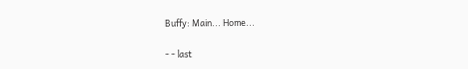Buffy: Main... Home...

- - last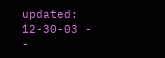updated: 12-30-03 - -